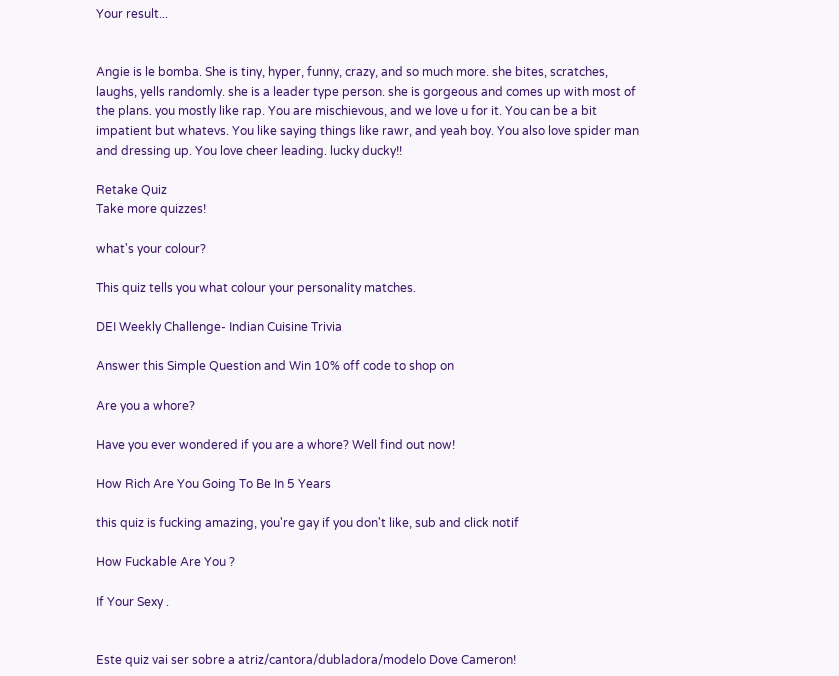Your result...


Angie is le bomba. She is tiny, hyper, funny, crazy, and so much more. she bites, scratches, laughs, yells randomly. she is a leader type person. she is gorgeous and comes up with most of the plans. you mostly like rap. You are mischievous, and we love u for it. You can be a bit impatient but whatevs. You like saying things like rawr, and yeah boy. You also love spider man and dressing up. You love cheer leading. lucky ducky!!

Retake Quiz
Take more quizzes!

what's your colour?

This quiz tells you what colour your personality matches.

DEI Weekly Challenge- Indian Cuisine Trivia

Answer this Simple Question and Win 10% off code to shop on

Are you a whore?

Have you ever wondered if you are a whore? Well find out now!

How Rich Are You Going To Be In 5 Years

this quiz is fucking amazing, you're gay if you don't like, sub and click notif

How Fuckable Are You ?

If Your Sexy .


Este quiz vai ser sobre a atriz/cantora/dubladora/modelo Dove Cameron!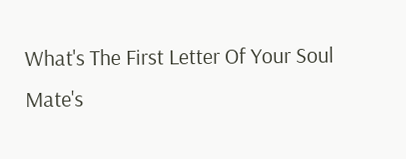What's The First Letter Of Your Soul Mate's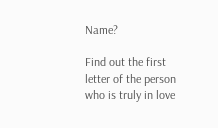Name?

Find out the first letter of the person who is truly in love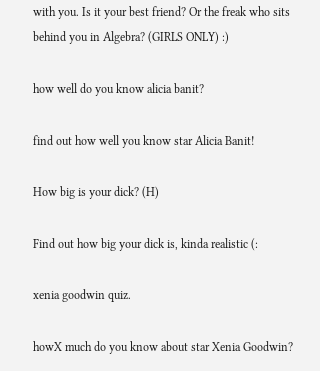with you. Is it your best friend? Or the freak who sits behind you in Algebra? (GIRLS ONLY) :)

how well do you know alicia banit?

find out how well you know star Alicia Banit!

How big is your dick? (H)

Find out how big your dick is, kinda realistic (:

xenia goodwin quiz.

howX much do you know about star Xenia Goodwin?